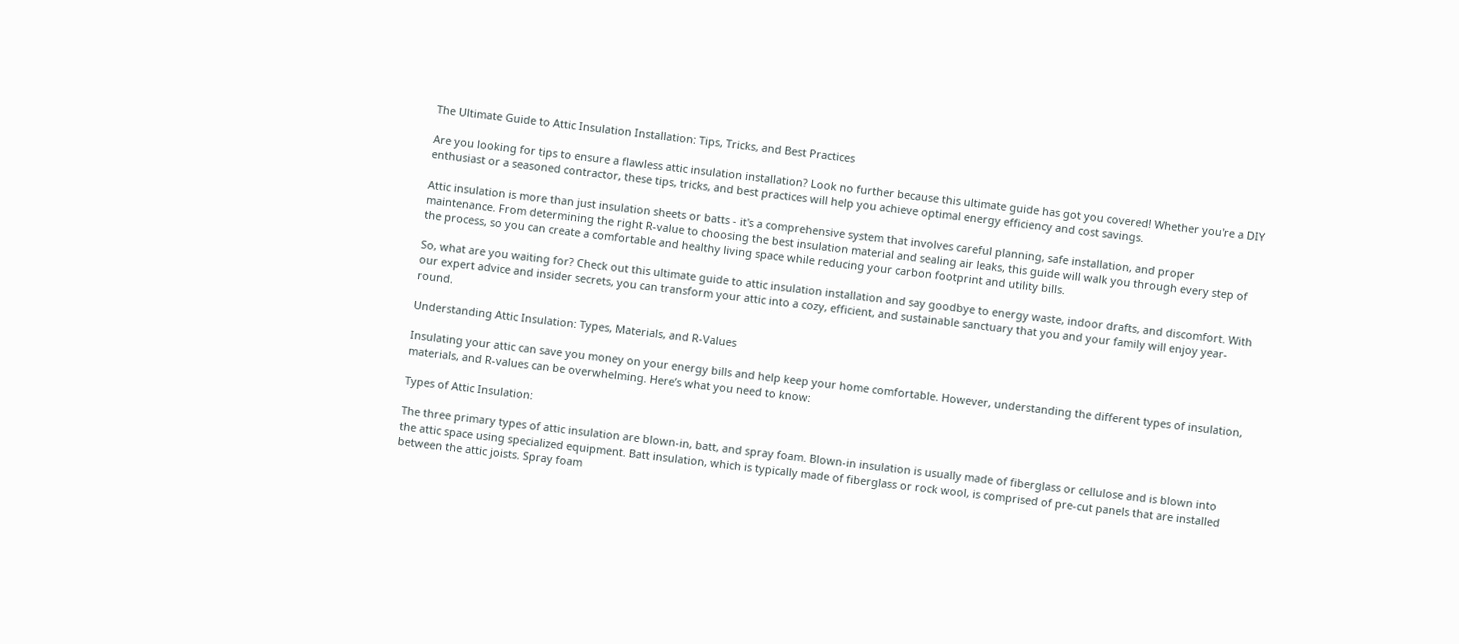The Ultimate Guide to Attic Insulation Installation: Tips, Tricks, and Best Practices

Are you looking for tips to ensure a flawless attic insulation installation? Look no further because this ultimate guide has got you covered! Whether you're a DIY enthusiast or a seasoned contractor, these tips, tricks, and best practices will help you achieve optimal energy efficiency and cost savings.

Attic insulation is more than just insulation sheets or batts - it's a comprehensive system that involves careful planning, safe installation, and proper maintenance. From determining the right R-value to choosing the best insulation material and sealing air leaks, this guide will walk you through every step of the process, so you can create a comfortable and healthy living space while reducing your carbon footprint and utility bills.

So, what are you waiting for? Check out this ultimate guide to attic insulation installation and say goodbye to energy waste, indoor drafts, and discomfort. With our expert advice and insider secrets, you can transform your attic into a cozy, efficient, and sustainable sanctuary that you and your family will enjoy year-round.

Understanding Attic Insulation: Types, Materials, and R-Values

Insulating your attic can save you money on your energy bills and help keep your home comfortable. However, understanding the different types of insulation, materials, and R-values can be overwhelming. Here’s what you need to know:

Types of Attic Insulation:

The three primary types of attic insulation are blown-in, batt, and spray foam. Blown-in insulation is usually made of fiberglass or cellulose and is blown into the attic space using specialized equipment. Batt insulation, which is typically made of fiberglass or rock wool, is comprised of pre-cut panels that are installed between the attic joists. Spray foam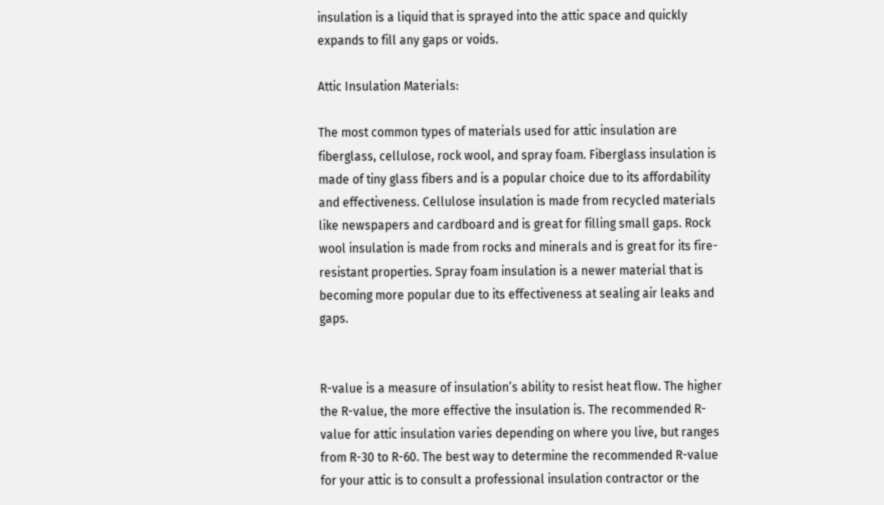insulation is a liquid that is sprayed into the attic space and quickly expands to fill any gaps or voids.

Attic Insulation Materials:

The most common types of materials used for attic insulation are fiberglass, cellulose, rock wool, and spray foam. Fiberglass insulation is made of tiny glass fibers and is a popular choice due to its affordability and effectiveness. Cellulose insulation is made from recycled materials like newspapers and cardboard and is great for filling small gaps. Rock wool insulation is made from rocks and minerals and is great for its fire-resistant properties. Spray foam insulation is a newer material that is becoming more popular due to its effectiveness at sealing air leaks and gaps.


R-value is a measure of insulation’s ability to resist heat flow. The higher the R-value, the more effective the insulation is. The recommended R-value for attic insulation varies depending on where you live, but ranges from R-30 to R-60. The best way to determine the recommended R-value for your attic is to consult a professional insulation contractor or the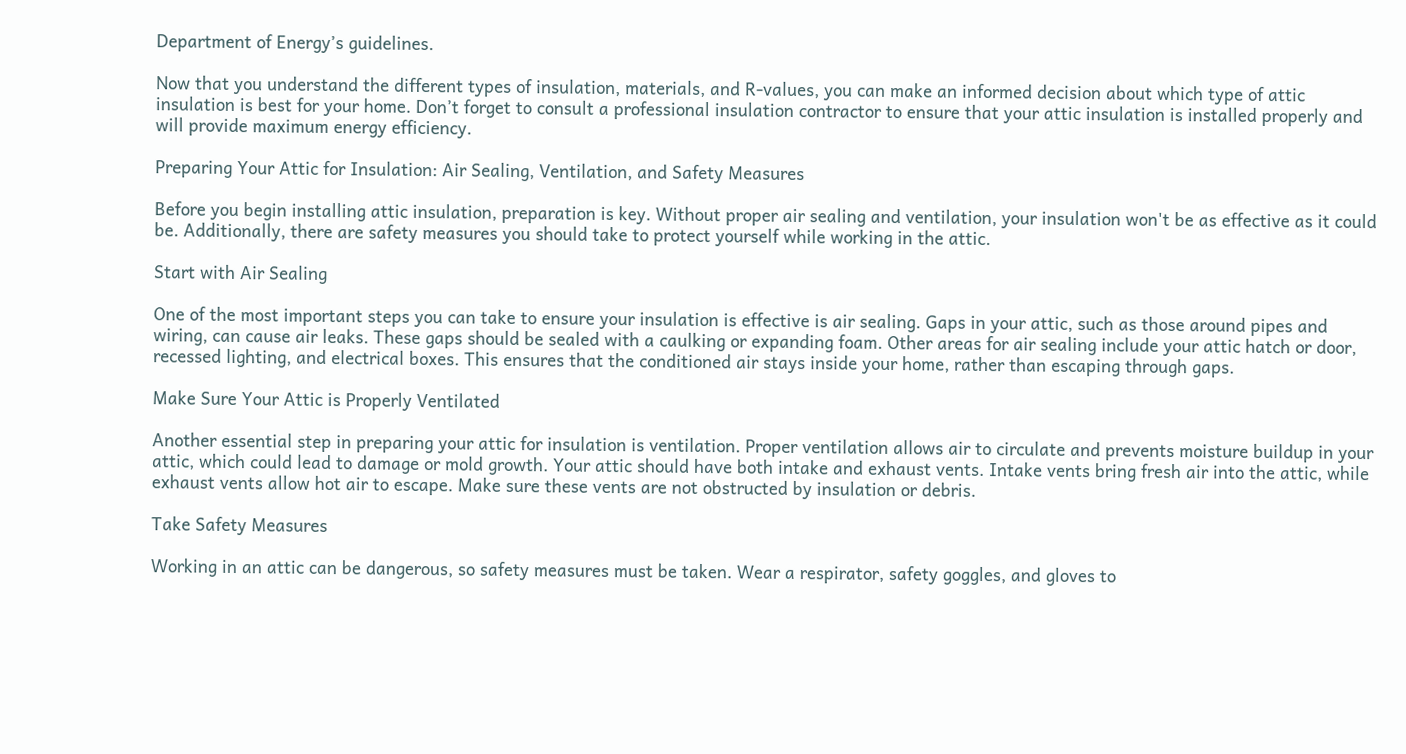Department of Energy’s guidelines.

Now that you understand the different types of insulation, materials, and R-values, you can make an informed decision about which type of attic insulation is best for your home. Don’t forget to consult a professional insulation contractor to ensure that your attic insulation is installed properly and will provide maximum energy efficiency.

Preparing Your Attic for Insulation: Air Sealing, Ventilation, and Safety Measures

Before you begin installing attic insulation, preparation is key. Without proper air sealing and ventilation, your insulation won't be as effective as it could be. Additionally, there are safety measures you should take to protect yourself while working in the attic.

Start with Air Sealing

One of the most important steps you can take to ensure your insulation is effective is air sealing. Gaps in your attic, such as those around pipes and wiring, can cause air leaks. These gaps should be sealed with a caulking or expanding foam. Other areas for air sealing include your attic hatch or door, recessed lighting, and electrical boxes. This ensures that the conditioned air stays inside your home, rather than escaping through gaps.

Make Sure Your Attic is Properly Ventilated

Another essential step in preparing your attic for insulation is ventilation. Proper ventilation allows air to circulate and prevents moisture buildup in your attic, which could lead to damage or mold growth. Your attic should have both intake and exhaust vents. Intake vents bring fresh air into the attic, while exhaust vents allow hot air to escape. Make sure these vents are not obstructed by insulation or debris.

Take Safety Measures

Working in an attic can be dangerous, so safety measures must be taken. Wear a respirator, safety goggles, and gloves to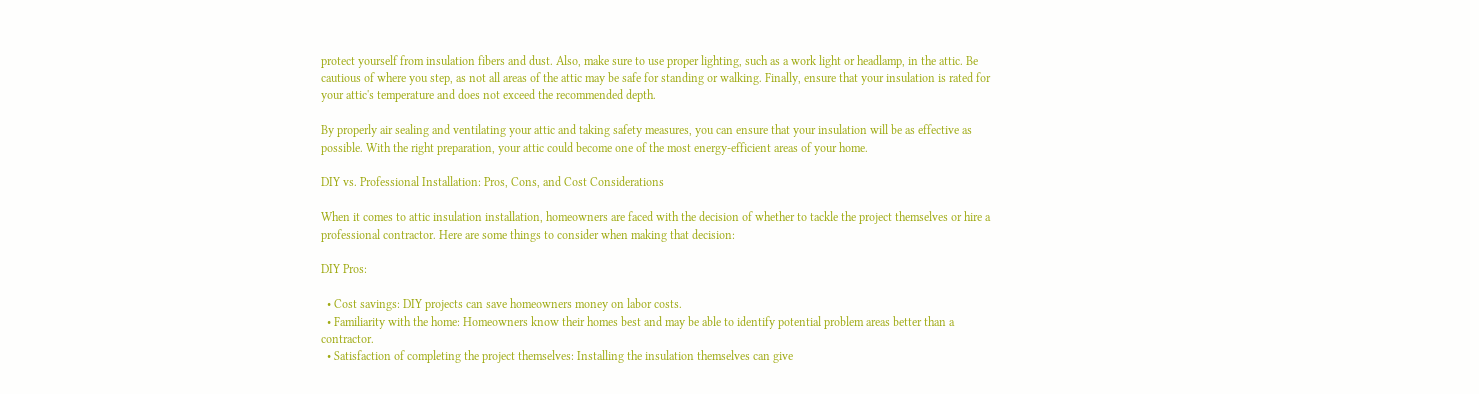protect yourself from insulation fibers and dust. Also, make sure to use proper lighting, such as a work light or headlamp, in the attic. Be cautious of where you step, as not all areas of the attic may be safe for standing or walking. Finally, ensure that your insulation is rated for your attic's temperature and does not exceed the recommended depth.

By properly air sealing and ventilating your attic and taking safety measures, you can ensure that your insulation will be as effective as possible. With the right preparation, your attic could become one of the most energy-efficient areas of your home.

DIY vs. Professional Installation: Pros, Cons, and Cost Considerations

When it comes to attic insulation installation, homeowners are faced with the decision of whether to tackle the project themselves or hire a professional contractor. Here are some things to consider when making that decision:

DIY Pros:

  • Cost savings: DIY projects can save homeowners money on labor costs.
  • Familiarity with the home: Homeowners know their homes best and may be able to identify potential problem areas better than a contractor.
  • Satisfaction of completing the project themselves: Installing the insulation themselves can give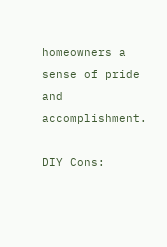homeowners a sense of pride and accomplishment.

DIY Cons: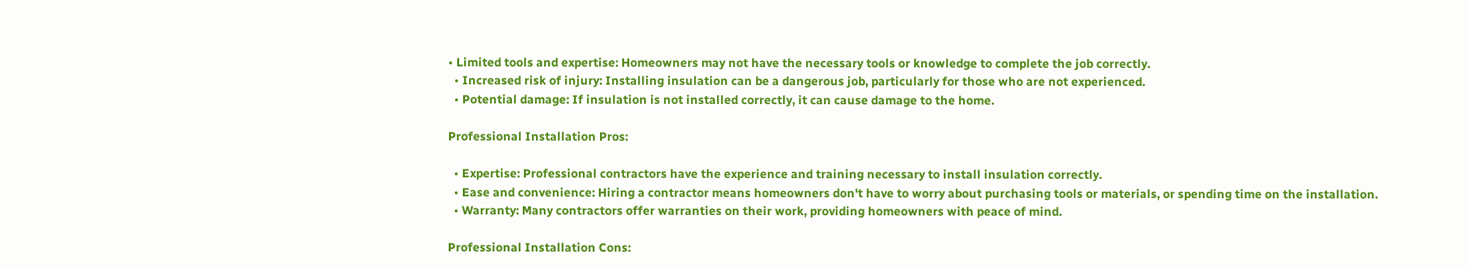• Limited tools and expertise: Homeowners may not have the necessary tools or knowledge to complete the job correctly.
  • Increased risk of injury: Installing insulation can be a dangerous job, particularly for those who are not experienced.
  • Potential damage: If insulation is not installed correctly, it can cause damage to the home.

Professional Installation Pros:

  • Expertise: Professional contractors have the experience and training necessary to install insulation correctly.
  • Ease and convenience: Hiring a contractor means homeowners don't have to worry about purchasing tools or materials, or spending time on the installation.
  • Warranty: Many contractors offer warranties on their work, providing homeowners with peace of mind.

Professional Installation Cons: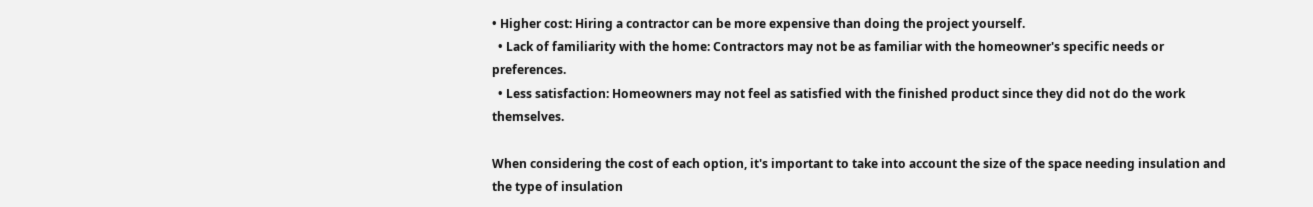• Higher cost: Hiring a contractor can be more expensive than doing the project yourself.
  • Lack of familiarity with the home: Contractors may not be as familiar with the homeowner's specific needs or preferences.
  • Less satisfaction: Homeowners may not feel as satisfied with the finished product since they did not do the work themselves.

When considering the cost of each option, it's important to take into account the size of the space needing insulation and the type of insulation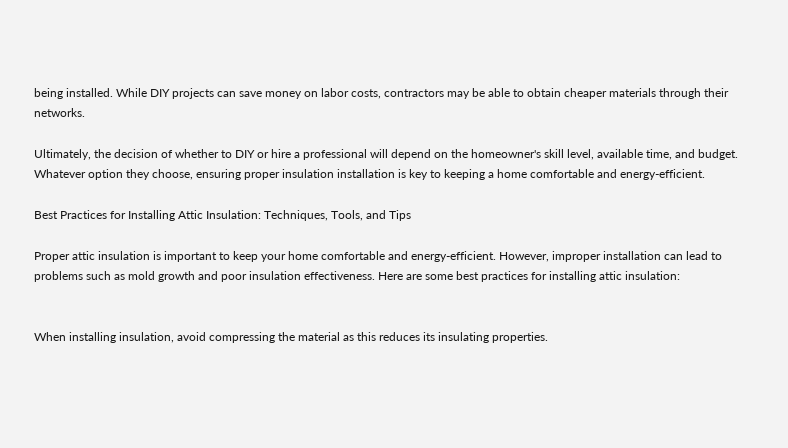being installed. While DIY projects can save money on labor costs, contractors may be able to obtain cheaper materials through their networks.

Ultimately, the decision of whether to DIY or hire a professional will depend on the homeowner's skill level, available time, and budget. Whatever option they choose, ensuring proper insulation installation is key to keeping a home comfortable and energy-efficient.

Best Practices for Installing Attic Insulation: Techniques, Tools, and Tips

Proper attic insulation is important to keep your home comfortable and energy-efficient. However, improper installation can lead to problems such as mold growth and poor insulation effectiveness. Here are some best practices for installing attic insulation:


When installing insulation, avoid compressing the material as this reduces its insulating properties.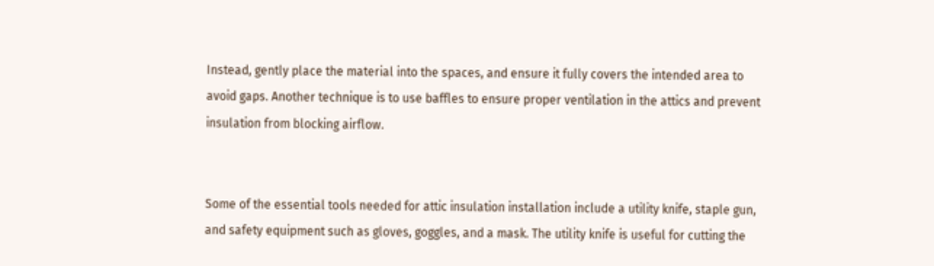Instead, gently place the material into the spaces, and ensure it fully covers the intended area to avoid gaps. Another technique is to use baffles to ensure proper ventilation in the attics and prevent insulation from blocking airflow.


Some of the essential tools needed for attic insulation installation include a utility knife, staple gun, and safety equipment such as gloves, goggles, and a mask. The utility knife is useful for cutting the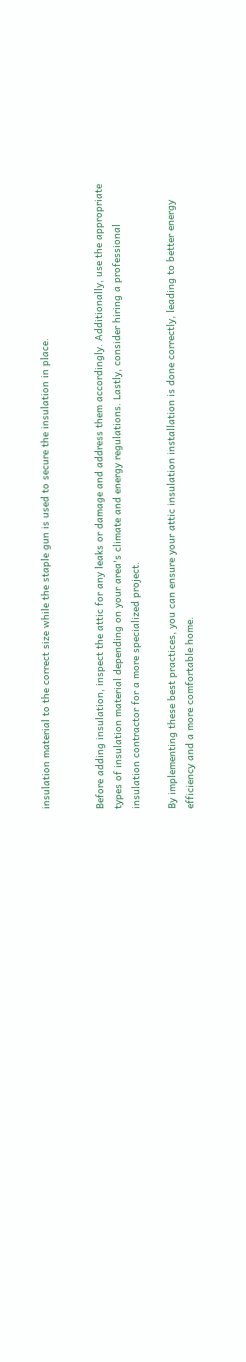insulation material to the correct size while the staple gun is used to secure the insulation in place.


Before adding insulation, inspect the attic for any leaks or damage and address them accordingly. Additionally, use the appropriate types of insulation material depending on your area's climate and energy regulations. Lastly, consider hiring a professional insulation contractor for a more specialized project.

By implementing these best practices, you can ensure your attic insulation installation is done correctly, leading to better energy efficiency and a more comfortable home.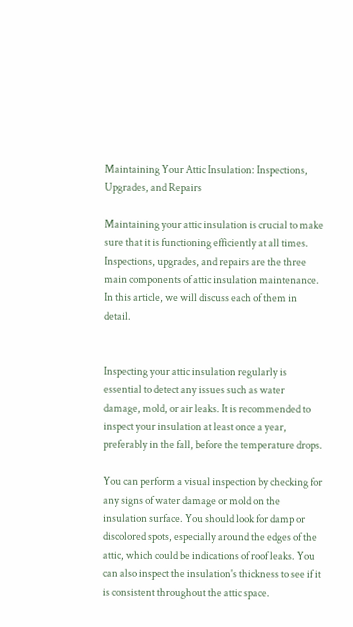Maintaining Your Attic Insulation: Inspections, Upgrades, and Repairs

Maintaining your attic insulation is crucial to make sure that it is functioning efficiently at all times. Inspections, upgrades, and repairs are the three main components of attic insulation maintenance. In this article, we will discuss each of them in detail.


Inspecting your attic insulation regularly is essential to detect any issues such as water damage, mold, or air leaks. It is recommended to inspect your insulation at least once a year, preferably in the fall, before the temperature drops.

You can perform a visual inspection by checking for any signs of water damage or mold on the insulation surface. You should look for damp or discolored spots, especially around the edges of the attic, which could be indications of roof leaks. You can also inspect the insulation's thickness to see if it is consistent throughout the attic space.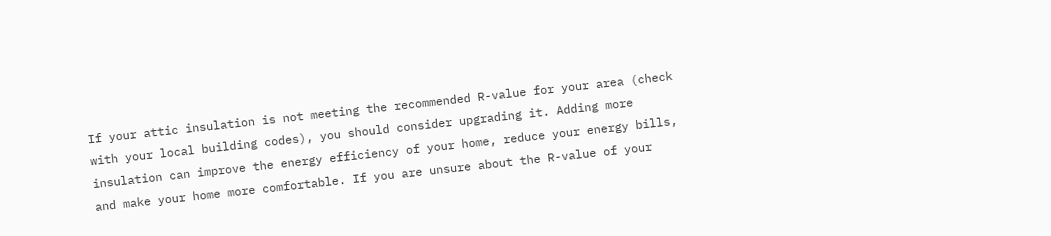If your attic insulation is not meeting the recommended R-value for your area (check with your local building codes), you should consider upgrading it. Adding more insulation can improve the energy efficiency of your home, reduce your energy bills, and make your home more comfortable. If you are unsure about the R-value of your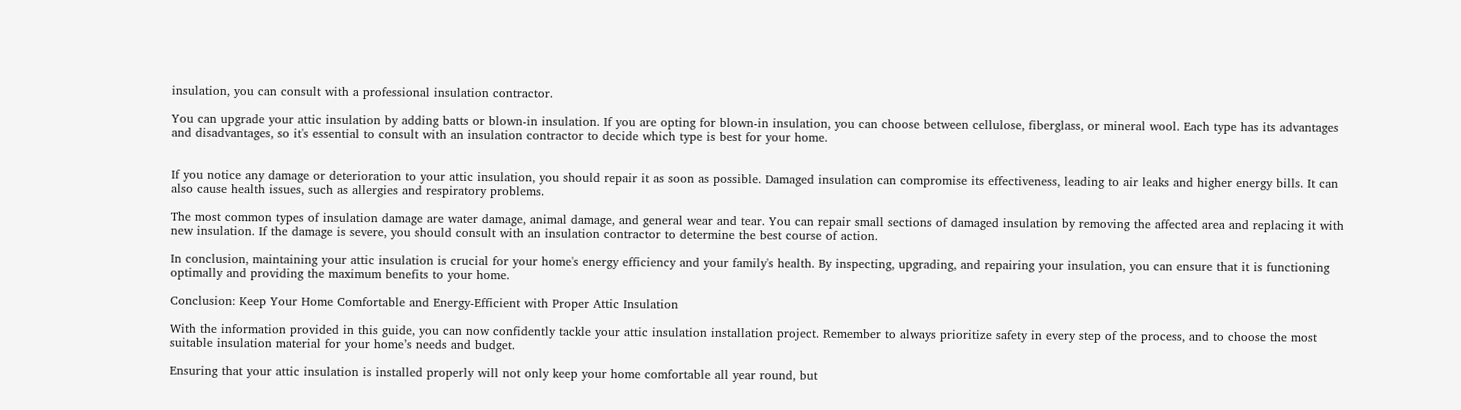insulation, you can consult with a professional insulation contractor.

You can upgrade your attic insulation by adding batts or blown-in insulation. If you are opting for blown-in insulation, you can choose between cellulose, fiberglass, or mineral wool. Each type has its advantages and disadvantages, so it's essential to consult with an insulation contractor to decide which type is best for your home.


If you notice any damage or deterioration to your attic insulation, you should repair it as soon as possible. Damaged insulation can compromise its effectiveness, leading to air leaks and higher energy bills. It can also cause health issues, such as allergies and respiratory problems.

The most common types of insulation damage are water damage, animal damage, and general wear and tear. You can repair small sections of damaged insulation by removing the affected area and replacing it with new insulation. If the damage is severe, you should consult with an insulation contractor to determine the best course of action.

In conclusion, maintaining your attic insulation is crucial for your home's energy efficiency and your family's health. By inspecting, upgrading, and repairing your insulation, you can ensure that it is functioning optimally and providing the maximum benefits to your home.

Conclusion: Keep Your Home Comfortable and Energy-Efficient with Proper Attic Insulation

With the information provided in this guide, you can now confidently tackle your attic insulation installation project. Remember to always prioritize safety in every step of the process, and to choose the most suitable insulation material for your home’s needs and budget.

Ensuring that your attic insulation is installed properly will not only keep your home comfortable all year round, but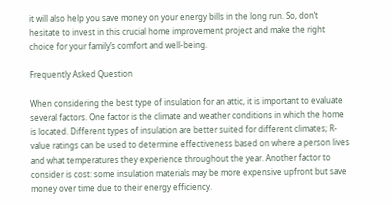it will also help you save money on your energy bills in the long run. So, don’t hesitate to invest in this crucial home improvement project and make the right choice for your family’s comfort and well-being.

Frequently Asked Question

When considering the best type of insulation for an attic, it is important to evaluate several factors. One factor is the climate and weather conditions in which the home is located. Different types of insulation are better suited for different climates; R-value ratings can be used to determine effectiveness based on where a person lives and what temperatures they experience throughout the year. Another factor to consider is cost: some insulation materials may be more expensive upfront but save money over time due to their energy efficiency.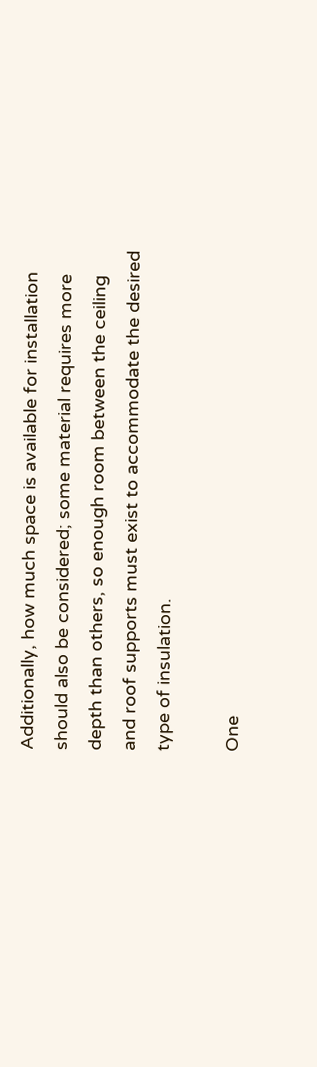Additionally, how much space is available for installation should also be considered; some material requires more depth than others, so enough room between the ceiling and roof supports must exist to accommodate the desired type of insulation.

One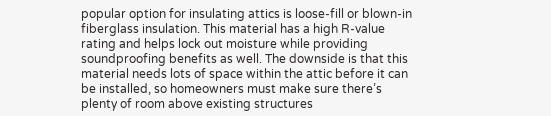popular option for insulating attics is loose-fill or blown-in fiberglass insulation. This material has a high R-value rating and helps lock out moisture while providing soundproofing benefits as well. The downside is that this material needs lots of space within the attic before it can be installed, so homeowners must make sure there’s plenty of room above existing structures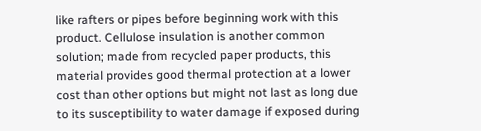like rafters or pipes before beginning work with this product. Cellulose insulation is another common solution; made from recycled paper products, this material provides good thermal protection at a lower cost than other options but might not last as long due to its susceptibility to water damage if exposed during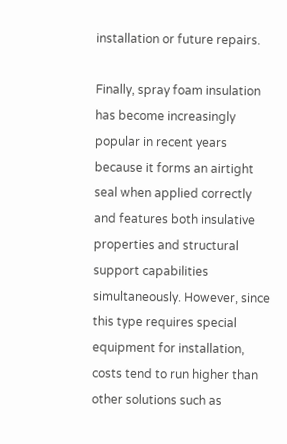installation or future repairs.

Finally, spray foam insulation has become increasingly popular in recent years because it forms an airtight seal when applied correctly and features both insulative properties and structural support capabilities simultaneously. However, since this type requires special equipment for installation, costs tend to run higher than other solutions such as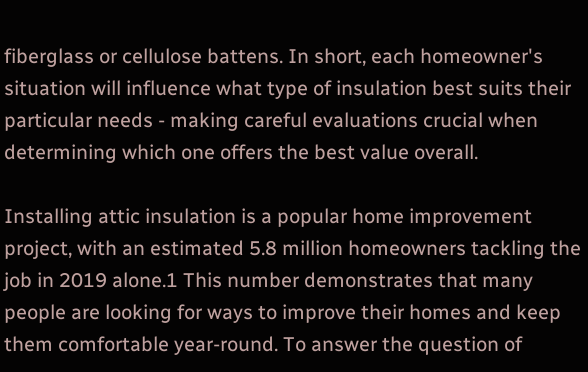fiberglass or cellulose battens. In short, each homeowner's situation will influence what type of insulation best suits their particular needs - making careful evaluations crucial when determining which one offers the best value overall.

Installing attic insulation is a popular home improvement project, with an estimated 5.8 million homeowners tackling the job in 2019 alone.1 This number demonstrates that many people are looking for ways to improve their homes and keep them comfortable year-round. To answer the question of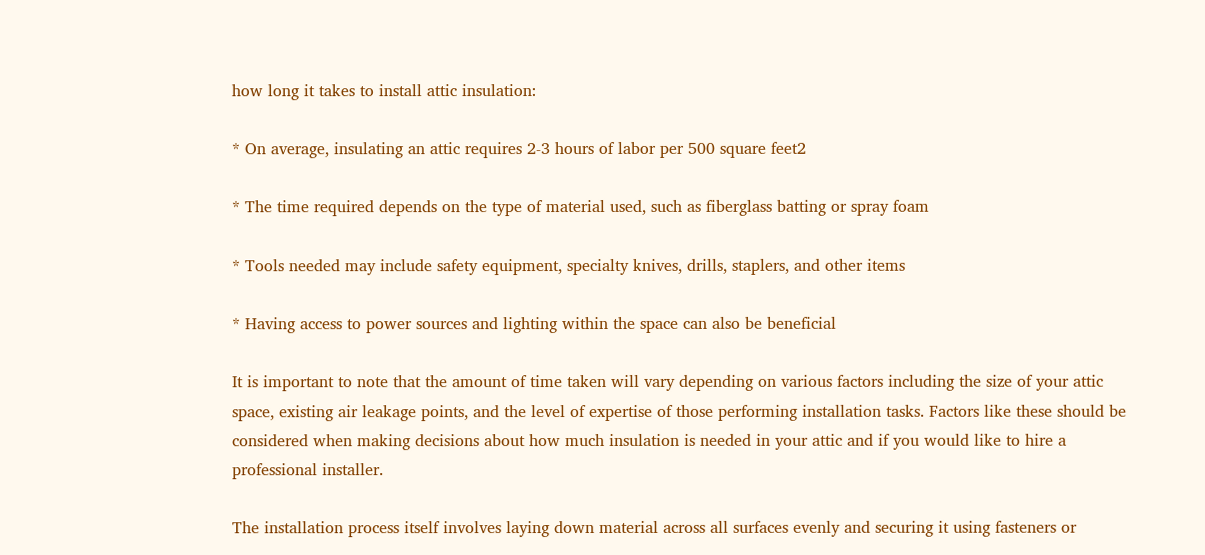how long it takes to install attic insulation:

* On average, insulating an attic requires 2-3 hours of labor per 500 square feet2

* The time required depends on the type of material used, such as fiberglass batting or spray foam

* Tools needed may include safety equipment, specialty knives, drills, staplers, and other items

* Having access to power sources and lighting within the space can also be beneficial

It is important to note that the amount of time taken will vary depending on various factors including the size of your attic space, existing air leakage points, and the level of expertise of those performing installation tasks. Factors like these should be considered when making decisions about how much insulation is needed in your attic and if you would like to hire a professional installer.

The installation process itself involves laying down material across all surfaces evenly and securing it using fasteners or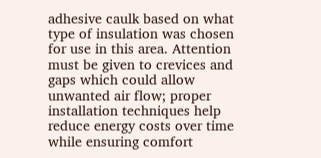adhesive caulk based on what type of insulation was chosen for use in this area. Attention must be given to crevices and gaps which could allow unwanted air flow; proper installation techniques help reduce energy costs over time while ensuring comfort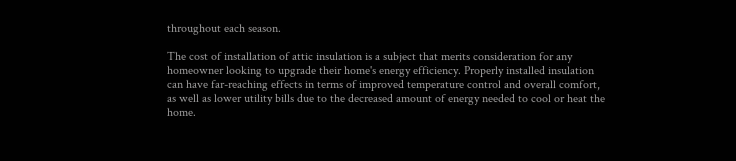throughout each season.

The cost of installation of attic insulation is a subject that merits consideration for any homeowner looking to upgrade their home's energy efficiency. Properly installed insulation can have far-reaching effects in terms of improved temperature control and overall comfort, as well as lower utility bills due to the decreased amount of energy needed to cool or heat the home.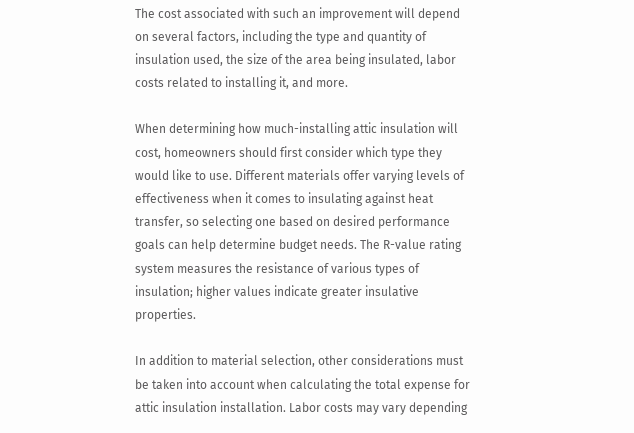The cost associated with such an improvement will depend on several factors, including the type and quantity of insulation used, the size of the area being insulated, labor costs related to installing it, and more.

When determining how much-installing attic insulation will cost, homeowners should first consider which type they would like to use. Different materials offer varying levels of effectiveness when it comes to insulating against heat transfer, so selecting one based on desired performance goals can help determine budget needs. The R-value rating system measures the resistance of various types of insulation; higher values indicate greater insulative properties.

In addition to material selection, other considerations must be taken into account when calculating the total expense for attic insulation installation. Labor costs may vary depending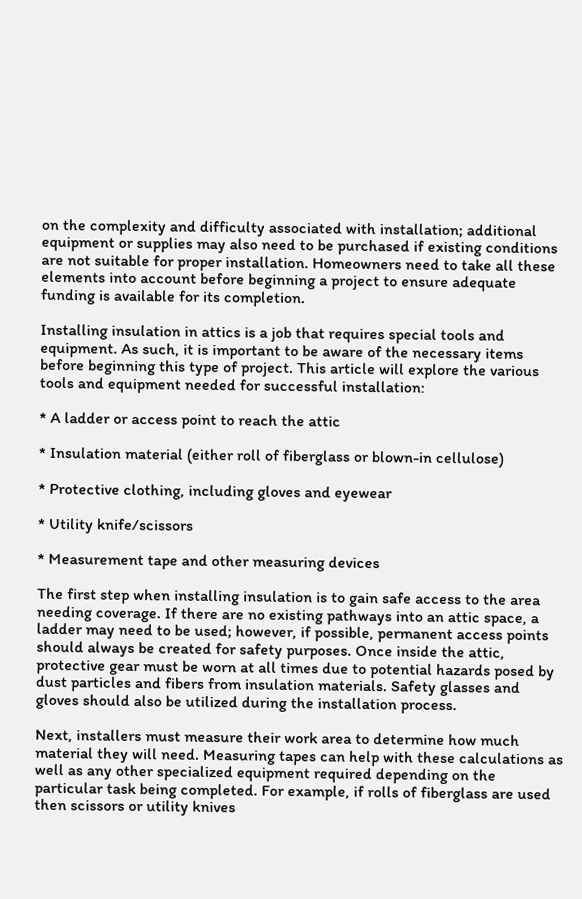on the complexity and difficulty associated with installation; additional equipment or supplies may also need to be purchased if existing conditions are not suitable for proper installation. Homeowners need to take all these elements into account before beginning a project to ensure adequate funding is available for its completion.

Installing insulation in attics is a job that requires special tools and equipment. As such, it is important to be aware of the necessary items before beginning this type of project. This article will explore the various tools and equipment needed for successful installation:

* A ladder or access point to reach the attic

* Insulation material (either roll of fiberglass or blown-in cellulose)

* Protective clothing, including gloves and eyewear

* Utility knife/scissors

* Measurement tape and other measuring devices

The first step when installing insulation is to gain safe access to the area needing coverage. If there are no existing pathways into an attic space, a ladder may need to be used; however, if possible, permanent access points should always be created for safety purposes. Once inside the attic, protective gear must be worn at all times due to potential hazards posed by dust particles and fibers from insulation materials. Safety glasses and gloves should also be utilized during the installation process.

Next, installers must measure their work area to determine how much material they will need. Measuring tapes can help with these calculations as well as any other specialized equipment required depending on the particular task being completed. For example, if rolls of fiberglass are used then scissors or utility knives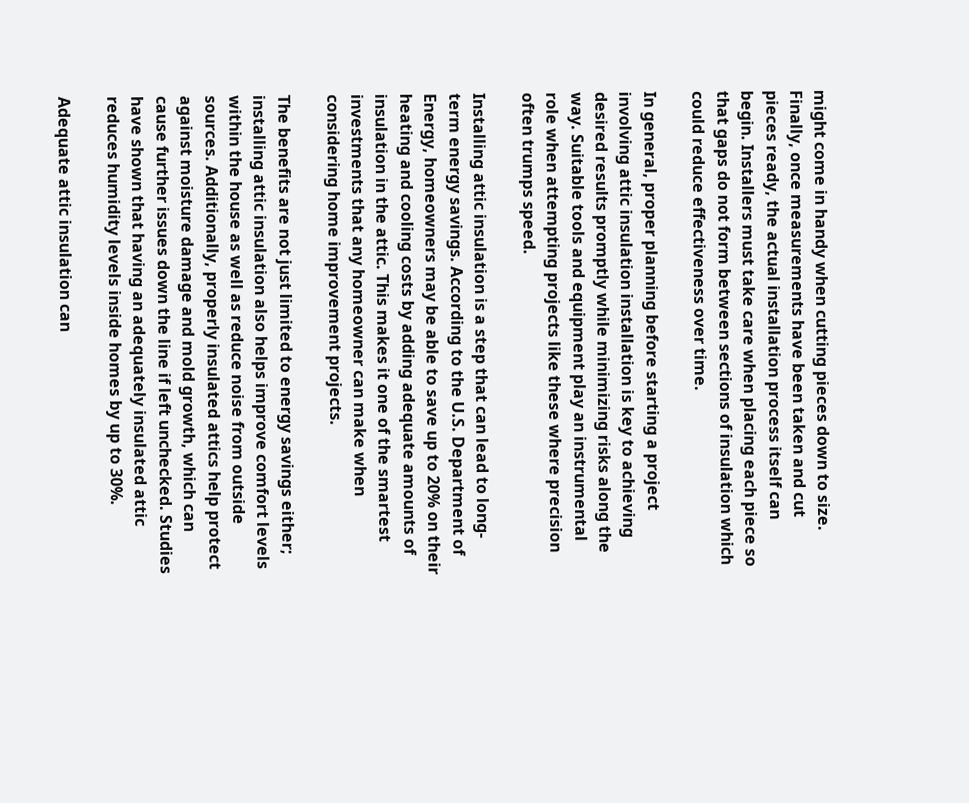might come in handy when cutting pieces down to size. Finally, once measurements have been taken and cut pieces ready, the actual installation process itself can begin. Installers must take care when placing each piece so that gaps do not form between sections of insulation which could reduce effectiveness over time.

In general, proper planning before starting a project involving attic insulation installation is key to achieving desired results promptly while minimizing risks along the way. Suitable tools and equipment play an instrumental role when attempting projects like these where precision often trumps speed.

Installing attic insulation is a step that can lead to long-term energy savings. According to the U.S. Department of Energy, homeowners may be able to save up to 20% on their heating and cooling costs by adding adequate amounts of insulation in the attic. This makes it one of the smartest investments that any homeowner can make when considering home improvement projects.

The benefits are not just limited to energy savings either; installing attic insulation also helps improve comfort levels within the house as well as reduce noise from outside sources. Additionally, properly insulated attics help protect against moisture damage and mold growth, which can cause further issues down the line if left unchecked. Studies have shown that having an adequately insulated attic reduces humidity levels inside homes by up to 30%.

Adequate attic insulation can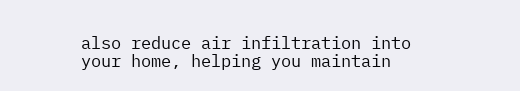also reduce air infiltration into your home, helping you maintain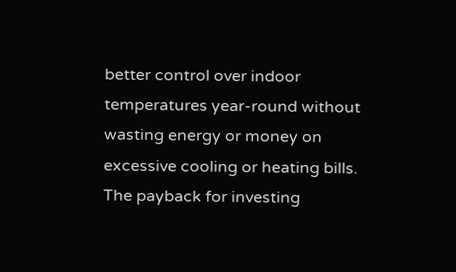better control over indoor temperatures year-round without wasting energy or money on excessive cooling or heating bills. The payback for investing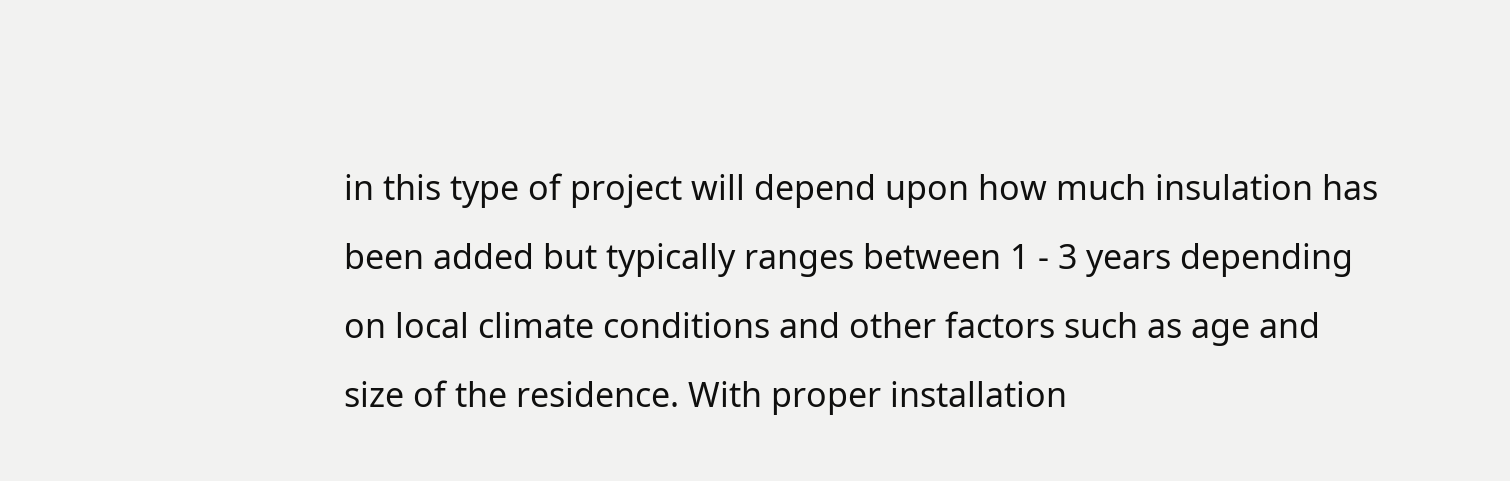in this type of project will depend upon how much insulation has been added but typically ranges between 1 - 3 years depending on local climate conditions and other factors such as age and size of the residence. With proper installation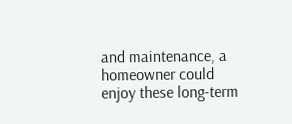and maintenance, a homeowner could enjoy these long-term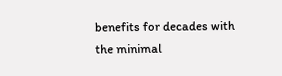benefits for decades with the minimal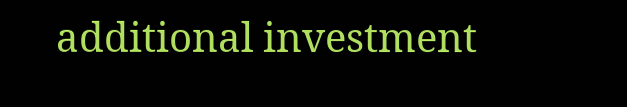additional investment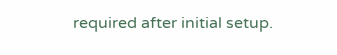required after initial setup.